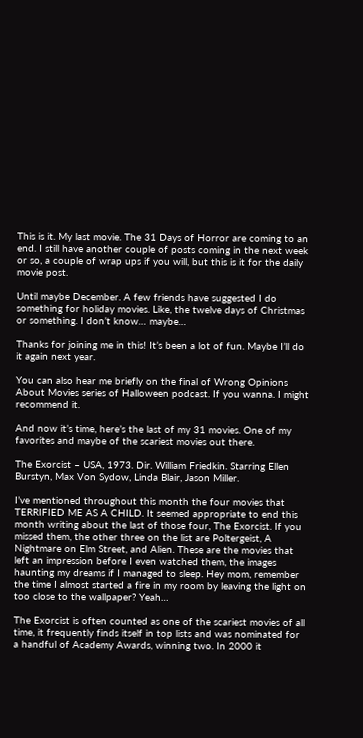This is it. My last movie. The 31 Days of Horror are coming to an end. I still have another couple of posts coming in the next week or so, a couple of wrap ups if you will, but this is it for the daily movie post.

Until maybe December. A few friends have suggested I do something for holiday movies. Like, the twelve days of Christmas or something. I don’t know… maybe…

Thanks for joining me in this! It’s been a lot of fun. Maybe I’ll do it again next year.

You can also hear me briefly on the final of Wrong Opinions About Movies series of Halloween podcast. If you wanna. I might recommend it.

And now it’s time, here’s the last of my 31 movies. One of my favorites and maybe of the scariest movies out there.

The Exorcist – USA, 1973. Dir. William Friedkin. Starring Ellen Burstyn, Max Von Sydow, Linda Blair, Jason Miller.

I’ve mentioned throughout this month the four movies that TERRIFIED ME AS A CHILD. It seemed appropriate to end this month writing about the last of those four, The Exorcist. If you missed them, the other three on the list are Poltergeist, A Nightmare on Elm Street, and Alien. These are the movies that left an impression before I even watched them, the images haunting my dreams if I managed to sleep. Hey mom, remember the time I almost started a fire in my room by leaving the light on too close to the wallpaper? Yeah…

The Exorcist is often counted as one of the scariest movies of all time, it frequently finds itself in top lists and was nominated for a handful of Academy Awards, winning two. In 2000 it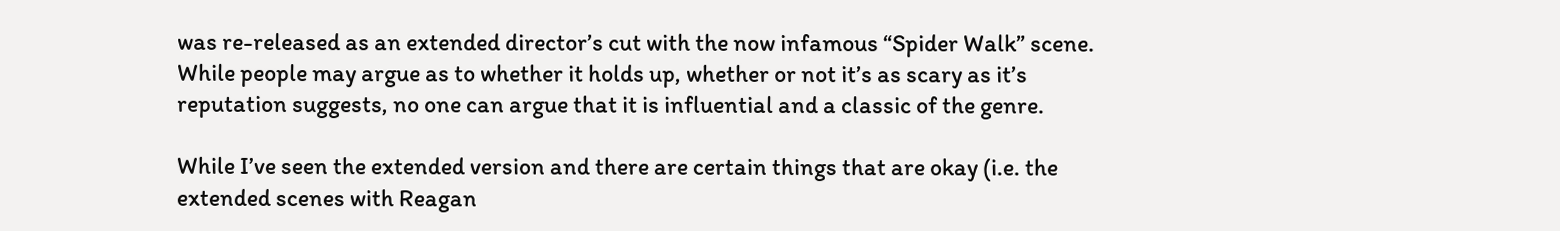was re-released as an extended director’s cut with the now infamous “Spider Walk” scene. While people may argue as to whether it holds up, whether or not it’s as scary as it’s reputation suggests, no one can argue that it is influential and a classic of the genre.

While I’ve seen the extended version and there are certain things that are okay (i.e. the extended scenes with Reagan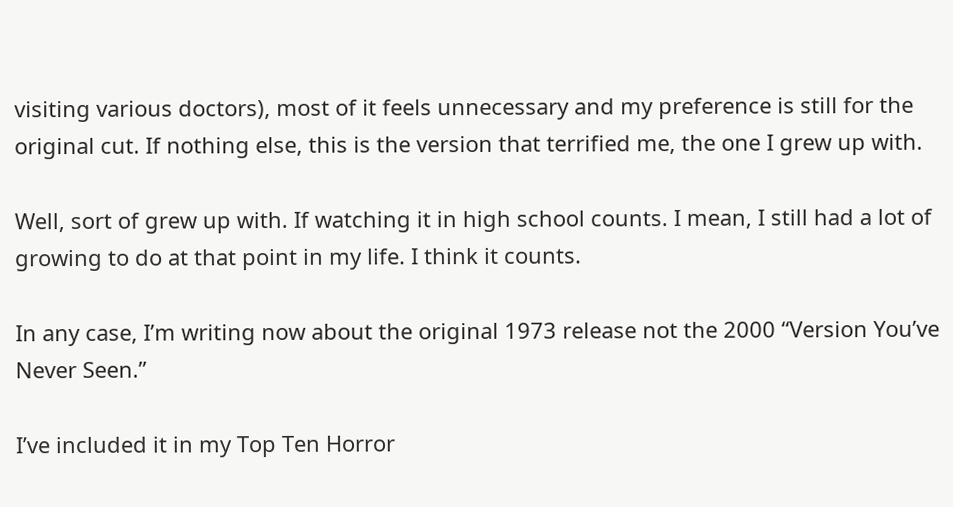visiting various doctors), most of it feels unnecessary and my preference is still for the original cut. If nothing else, this is the version that terrified me, the one I grew up with.

Well, sort of grew up with. If watching it in high school counts. I mean, I still had a lot of growing to do at that point in my life. I think it counts.

In any case, I’m writing now about the original 1973 release not the 2000 “Version You’ve Never Seen.”

I’ve included it in my Top Ten Horror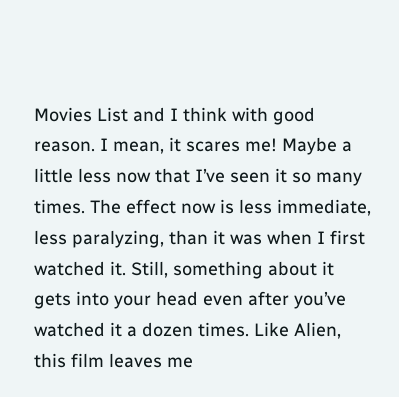Movies List and I think with good reason. I mean, it scares me! Maybe a little less now that I’ve seen it so many times. The effect now is less immediate, less paralyzing, than it was when I first watched it. Still, something about it gets into your head even after you’ve watched it a dozen times. Like Alien, this film leaves me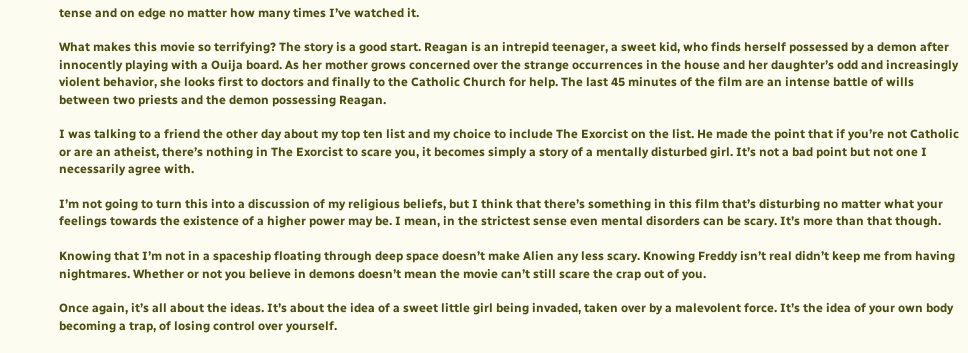tense and on edge no matter how many times I’ve watched it.

What makes this movie so terrifying? The story is a good start. Reagan is an intrepid teenager, a sweet kid, who finds herself possessed by a demon after innocently playing with a Ouija board. As her mother grows concerned over the strange occurrences in the house and her daughter’s odd and increasingly violent behavior, she looks first to doctors and finally to the Catholic Church for help. The last 45 minutes of the film are an intense battle of wills between two priests and the demon possessing Reagan.

I was talking to a friend the other day about my top ten list and my choice to include The Exorcist on the list. He made the point that if you’re not Catholic or are an atheist, there’s nothing in The Exorcist to scare you, it becomes simply a story of a mentally disturbed girl. It’s not a bad point but not one I necessarily agree with.

I’m not going to turn this into a discussion of my religious beliefs, but I think that there’s something in this film that’s disturbing no matter what your feelings towards the existence of a higher power may be. I mean, in the strictest sense even mental disorders can be scary. It’s more than that though.

Knowing that I’m not in a spaceship floating through deep space doesn’t make Alien any less scary. Knowing Freddy isn’t real didn’t keep me from having nightmares. Whether or not you believe in demons doesn’t mean the movie can’t still scare the crap out of you.

Once again, it’s all about the ideas. It’s about the idea of a sweet little girl being invaded, taken over by a malevolent force. It’s the idea of your own body becoming a trap, of losing control over yourself.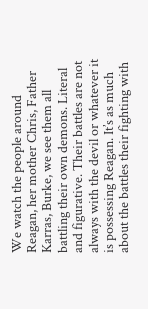We watch the people around Reagan, her mother Chris, Father Karras, Burke, we see them all battling their own demons. Literal and figurative. Their battles are not always with the devil or whatever it is possessing Reagan. It’s as much about the battles their fighting with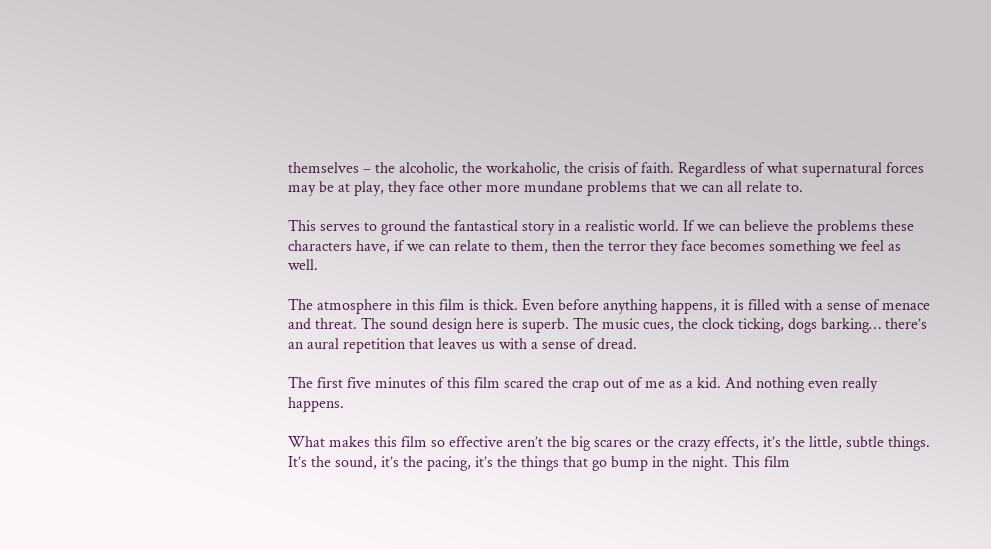themselves – the alcoholic, the workaholic, the crisis of faith. Regardless of what supernatural forces may be at play, they face other more mundane problems that we can all relate to.

This serves to ground the fantastical story in a realistic world. If we can believe the problems these characters have, if we can relate to them, then the terror they face becomes something we feel as well.

The atmosphere in this film is thick. Even before anything happens, it is filled with a sense of menace and threat. The sound design here is superb. The music cues, the clock ticking, dogs barking… there’s an aural repetition that leaves us with a sense of dread.

The first five minutes of this film scared the crap out of me as a kid. And nothing even really happens.

What makes this film so effective aren’t the big scares or the crazy effects, it’s the little, subtle things. It’s the sound, it’s the pacing, it’s the things that go bump in the night. This film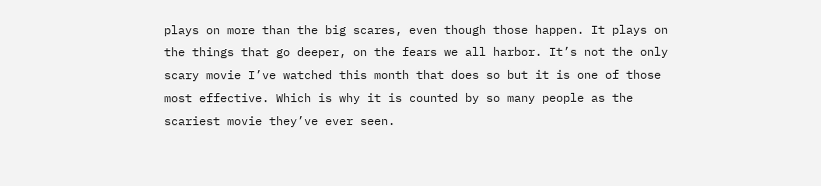plays on more than the big scares, even though those happen. It plays on the things that go deeper, on the fears we all harbor. It’s not the only scary movie I’ve watched this month that does so but it is one of those most effective. Which is why it is counted by so many people as the scariest movie they’ve ever seen.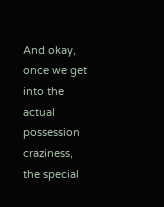And okay, once we get into the actual possession craziness, the special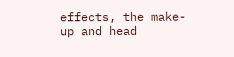effects, the make-up and head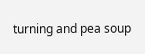turning and pea soup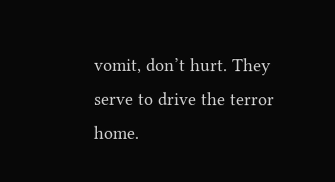vomit, don’t hurt. They serve to drive the terror home.